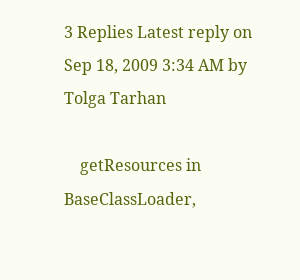3 Replies Latest reply on Sep 18, 2009 3:34 AM by Tolga Tarhan

    getResources in BaseClassLoader,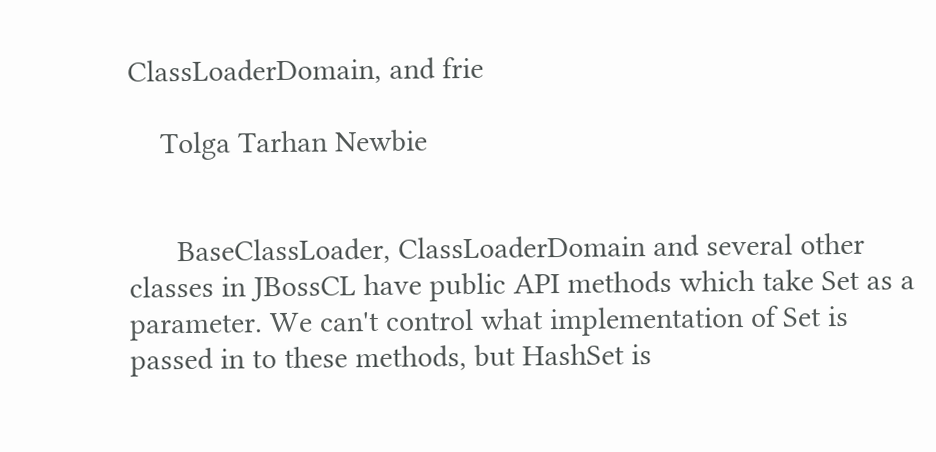ClassLoaderDomain, and frie

    Tolga Tarhan Newbie


      BaseClassLoader, ClassLoaderDomain and several other classes in JBossCL have public API methods which take Set as a parameter. We can't control what implementation of Set is passed in to these methods, but HashSet is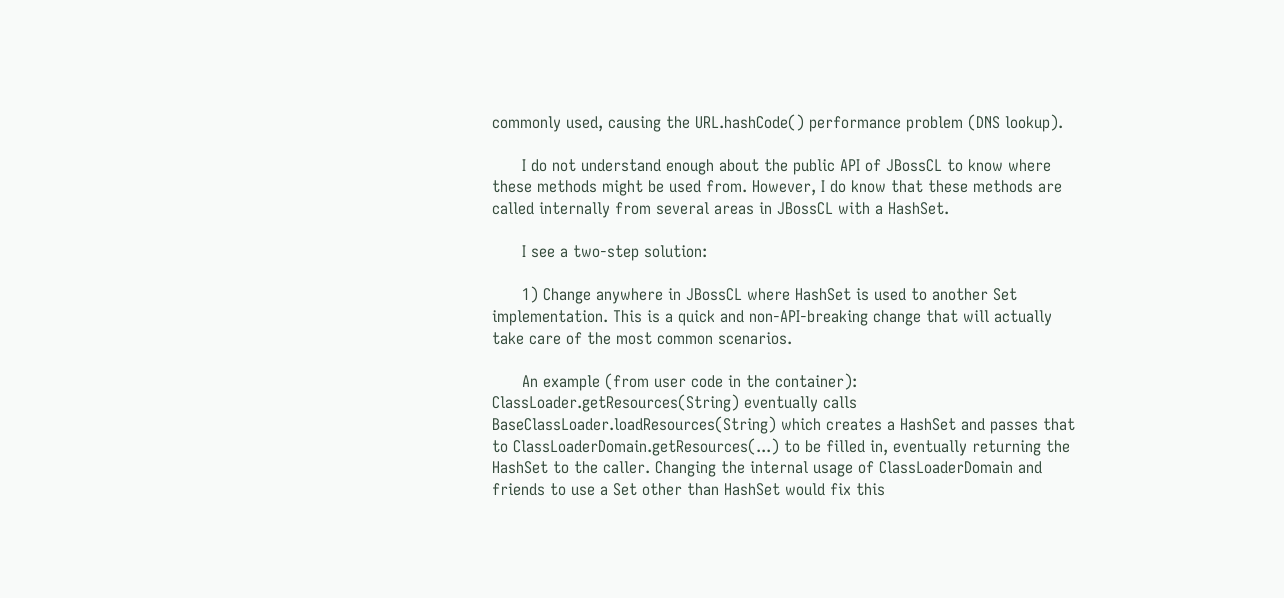commonly used, causing the URL.hashCode() performance problem (DNS lookup).

      I do not understand enough about the public API of JBossCL to know where these methods might be used from. However, I do know that these methods are called internally from several areas in JBossCL with a HashSet.

      I see a two-step solution:

      1) Change anywhere in JBossCL where HashSet is used to another Set implementation. This is a quick and non-API-breaking change that will actually take care of the most common scenarios.

      An example (from user code in the container): ClassLoader.getResources(String) eventually calls BaseClassLoader.loadResources(String) which creates a HashSet and passes that to ClassLoaderDomain.getResources(...) to be filled in, eventually returning the HashSet to the caller. Changing the internal usage of ClassLoaderDomain and friends to use a Set other than HashSet would fix this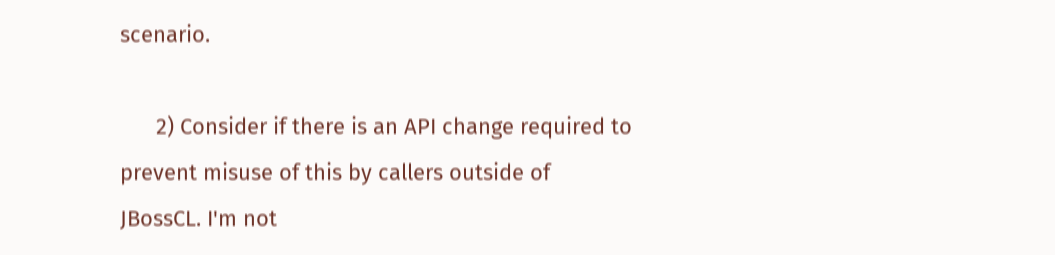scenario.

      2) Consider if there is an API change required to prevent misuse of this by callers outside of JBossCL. I'm not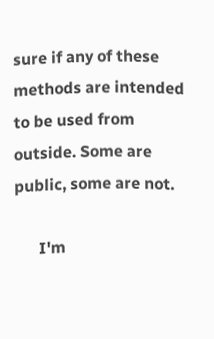sure if any of these methods are intended to be used from outside. Some are public, some are not.

      I'm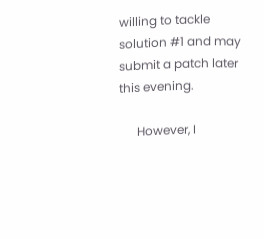willing to tackle solution #1 and may submit a patch later this evening.

      However, I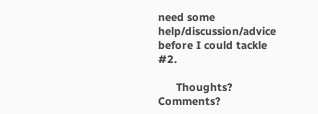need some help/discussion/advice before I could tackle #2.

      Thoughts? Comments?